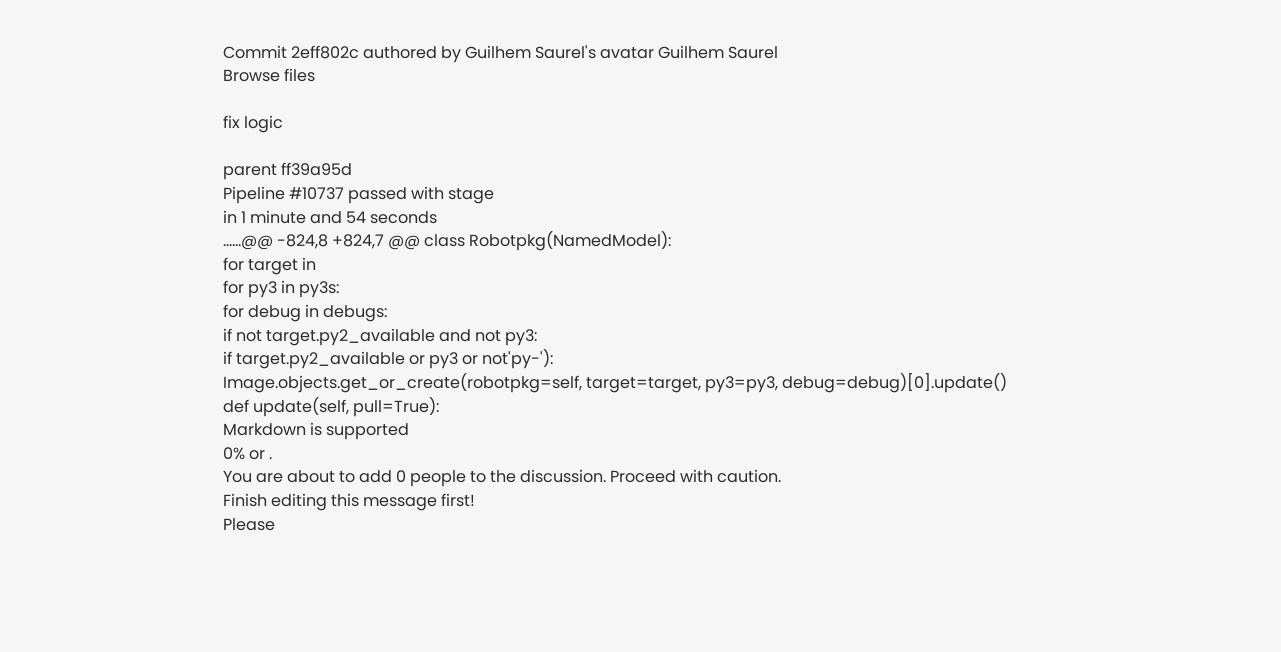Commit 2eff802c authored by Guilhem Saurel's avatar Guilhem Saurel
Browse files

fix logic

parent ff39a95d
Pipeline #10737 passed with stage
in 1 minute and 54 seconds
......@@ -824,8 +824,7 @@ class Robotpkg(NamedModel):
for target in
for py3 in py3s:
for debug in debugs:
if not target.py2_available and not py3:
if target.py2_available or py3 or not'py-'):
Image.objects.get_or_create(robotpkg=self, target=target, py3=py3, debug=debug)[0].update()
def update(self, pull=True):
Markdown is supported
0% or .
You are about to add 0 people to the discussion. Proceed with caution.
Finish editing this message first!
Please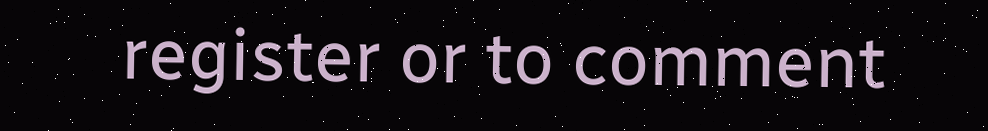register or to comment